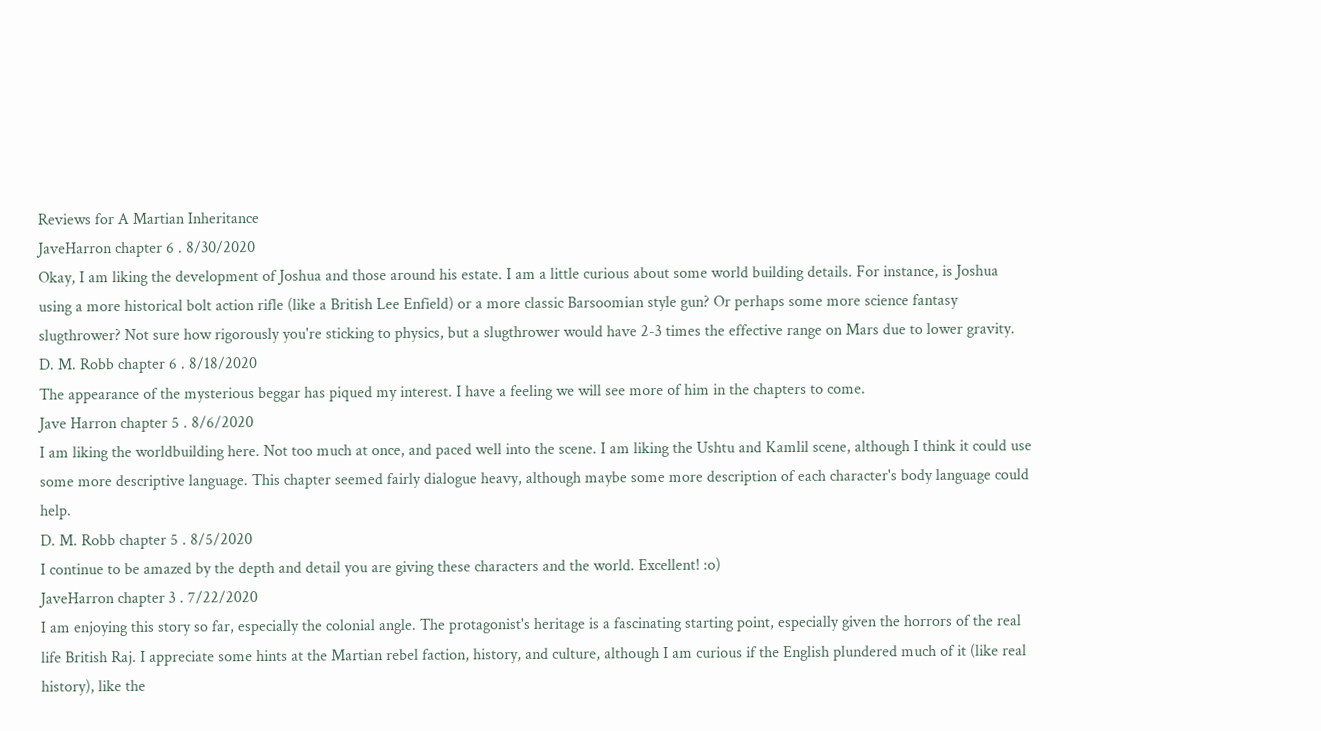Reviews for A Martian Inheritance
JaveHarron chapter 6 . 8/30/2020
Okay, I am liking the development of Joshua and those around his estate. I am a little curious about some world building details. For instance, is Joshua using a more historical bolt action rifle (like a British Lee Enfield) or a more classic Barsoomian style gun? Or perhaps some more science fantasy slugthrower? Not sure how rigorously you're sticking to physics, but a slugthrower would have 2-3 times the effective range on Mars due to lower gravity.
D. M. Robb chapter 6 . 8/18/2020
The appearance of the mysterious beggar has piqued my interest. I have a feeling we will see more of him in the chapters to come.
Jave Harron chapter 5 . 8/6/2020
I am liking the worldbuilding here. Not too much at once, and paced well into the scene. I am liking the Ushtu and Kamlil scene, although I think it could use some more descriptive language. This chapter seemed fairly dialogue heavy, although maybe some more description of each character's body language could help.
D. M. Robb chapter 5 . 8/5/2020
I continue to be amazed by the depth and detail you are giving these characters and the world. Excellent! :o)
JaveHarron chapter 3 . 7/22/2020
I am enjoying this story so far, especially the colonial angle. The protagonist's heritage is a fascinating starting point, especially given the horrors of the real life British Raj. I appreciate some hints at the Martian rebel faction, history, and culture, although I am curious if the English plundered much of it (like real history), like the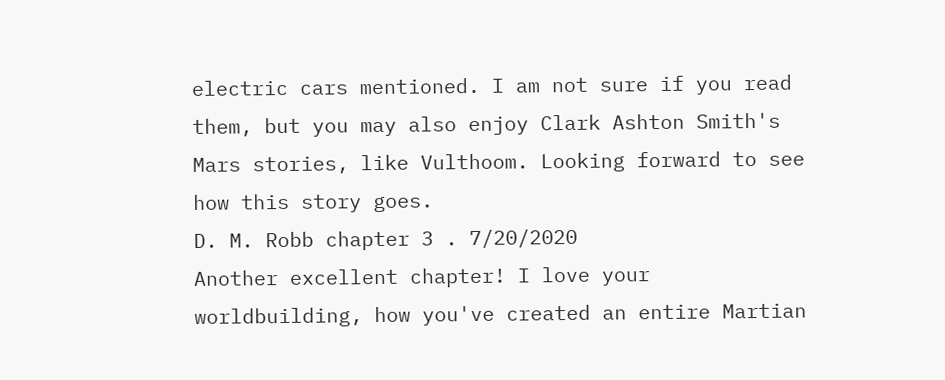electric cars mentioned. I am not sure if you read them, but you may also enjoy Clark Ashton Smith's Mars stories, like Vulthoom. Looking forward to see how this story goes.
D. M. Robb chapter 3 . 7/20/2020
Another excellent chapter! I love your worldbuilding, how you've created an entire Martian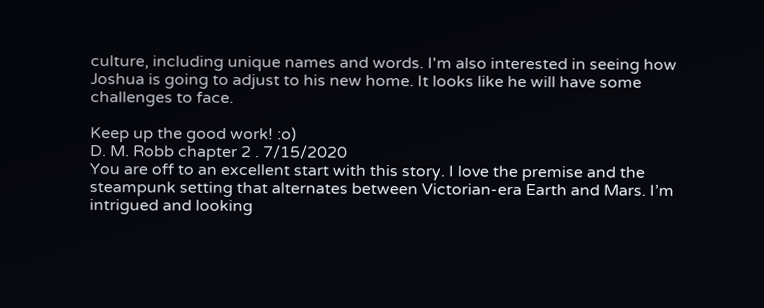culture, including unique names and words. I'm also interested in seeing how Joshua is going to adjust to his new home. It looks like he will have some challenges to face.

Keep up the good work! :o)
D. M. Robb chapter 2 . 7/15/2020
You are off to an excellent start with this story. I love the premise and the steampunk setting that alternates between Victorian-era Earth and Mars. I’m intrigued and looking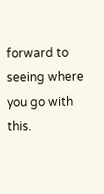forward to seeing where you go with this.